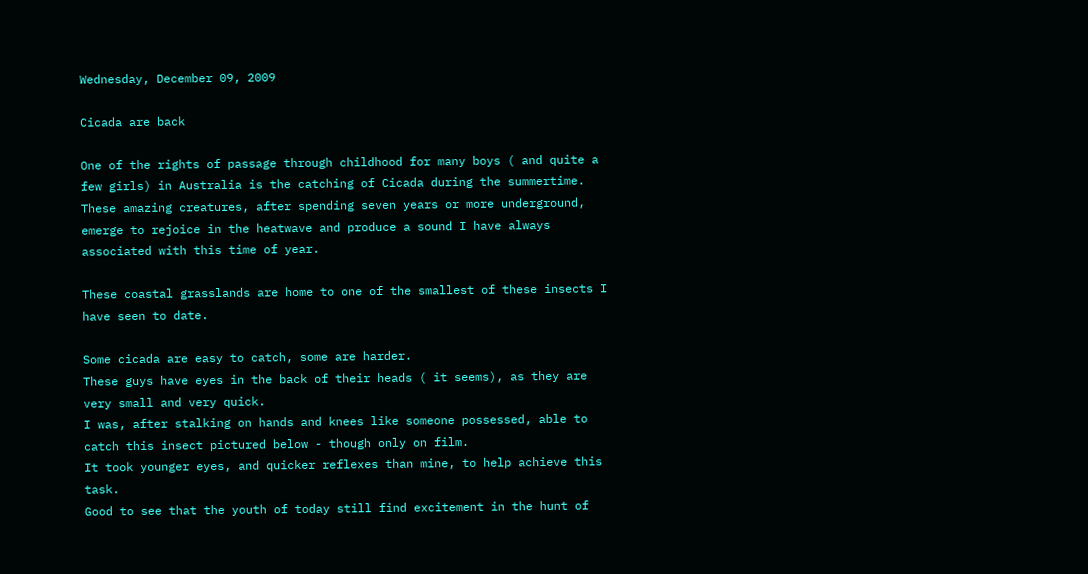Wednesday, December 09, 2009

Cicada are back

One of the rights of passage through childhood for many boys ( and quite a few girls) in Australia is the catching of Cicada during the summertime.
These amazing creatures, after spending seven years or more underground, emerge to rejoice in the heatwave and produce a sound I have always associated with this time of year.

These coastal grasslands are home to one of the smallest of these insects I have seen to date.

Some cicada are easy to catch, some are harder.
These guys have eyes in the back of their heads ( it seems), as they are very small and very quick.
I was, after stalking on hands and knees like someone possessed, able to catch this insect pictured below - though only on film.
It took younger eyes, and quicker reflexes than mine, to help achieve this task.
Good to see that the youth of today still find excitement in the hunt of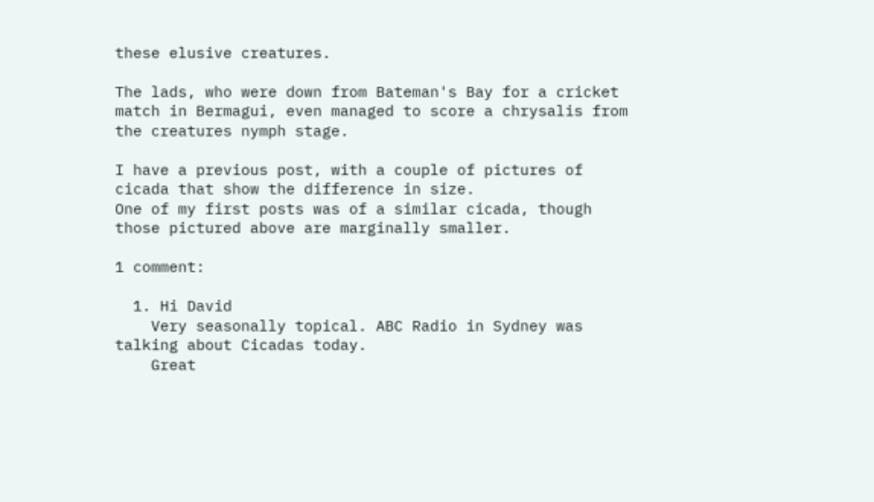these elusive creatures.

The lads, who were down from Bateman's Bay for a cricket match in Bermagui, even managed to score a chrysalis from the creatures nymph stage.

I have a previous post, with a couple of pictures of cicada that show the difference in size.
One of my first posts was of a similar cicada, though those pictured above are marginally smaller.

1 comment:

  1. Hi David
    Very seasonally topical. ABC Radio in Sydney was talking about Cicadas today.
    Great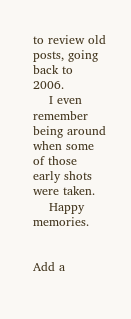to review old posts, going back to 2006.
    I even remember being around when some of those early shots were taken.
    Happy memories.


Add a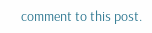comment to this post.